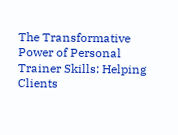The Transformative Power of Personal Trainer Skills: Helping Clients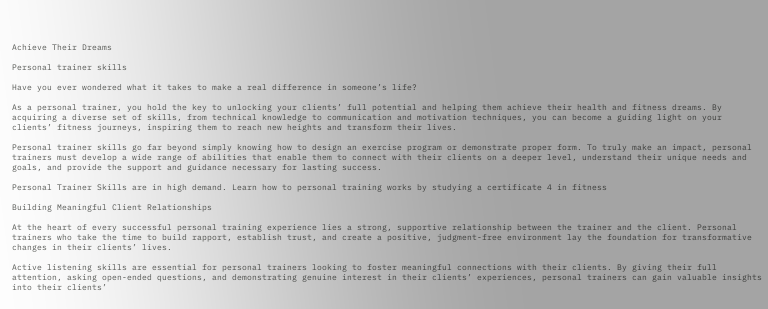Achieve Their Dreams

Personal trainer skills

Have you ever wondered what it takes to make a real difference in someone’s life?

As a personal trainer, you hold the key to unlocking your clients’ full potential and helping them achieve their health and fitness dreams. By acquiring a diverse set of skills, from technical knowledge to communication and motivation techniques, you can become a guiding light on your clients’ fitness journeys, inspiring them to reach new heights and transform their lives.

Personal trainer skills go far beyond simply knowing how to design an exercise program or demonstrate proper form. To truly make an impact, personal trainers must develop a wide range of abilities that enable them to connect with their clients on a deeper level, understand their unique needs and goals, and provide the support and guidance necessary for lasting success.

Personal Trainer Skills are in high demand. Learn how to personal training works by studying a certificate 4 in fitness

Building Meaningful Client Relationships

At the heart of every successful personal training experience lies a strong, supportive relationship between the trainer and the client. Personal trainers who take the time to build rapport, establish trust, and create a positive, judgment-free environment lay the foundation for transformative changes in their clients’ lives.

Active listening skills are essential for personal trainers looking to foster meaningful connections with their clients. By giving their full attention, asking open-ended questions, and demonstrating genuine interest in their clients’ experiences, personal trainers can gain valuable insights into their clients’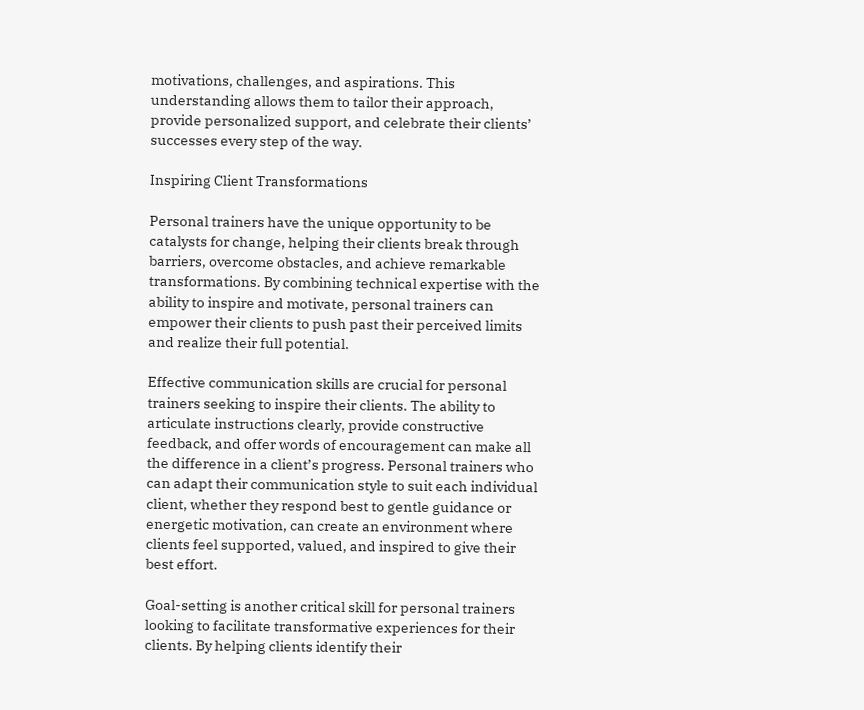motivations, challenges, and aspirations. This understanding allows them to tailor their approach, provide personalized support, and celebrate their clients’ successes every step of the way.

Inspiring Client Transformations

Personal trainers have the unique opportunity to be catalysts for change, helping their clients break through barriers, overcome obstacles, and achieve remarkable transformations. By combining technical expertise with the ability to inspire and motivate, personal trainers can empower their clients to push past their perceived limits and realize their full potential.

Effective communication skills are crucial for personal trainers seeking to inspire their clients. The ability to articulate instructions clearly, provide constructive feedback, and offer words of encouragement can make all the difference in a client’s progress. Personal trainers who can adapt their communication style to suit each individual client, whether they respond best to gentle guidance or energetic motivation, can create an environment where clients feel supported, valued, and inspired to give their best effort.

Goal-setting is another critical skill for personal trainers looking to facilitate transformative experiences for their clients. By helping clients identify their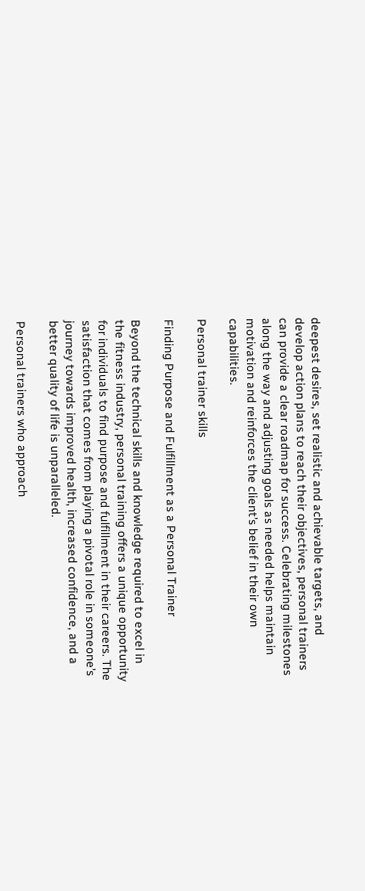deepest desires, set realistic and achievable targets, and develop action plans to reach their objectives, personal trainers can provide a clear roadmap for success. Celebrating milestones along the way and adjusting goals as needed helps maintain motivation and reinforces the client’s belief in their own capabilities.

Personal trainer skills

Finding Purpose and Fulfillment as a Personal Trainer

Beyond the technical skills and knowledge required to excel in the fitness industry, personal training offers a unique opportunity for individuals to find purpose and fulfillment in their careers. The satisfaction that comes from playing a pivotal role in someone’s journey towards improved health, increased confidence, and a better quality of life is unparalleled.

Personal trainers who approach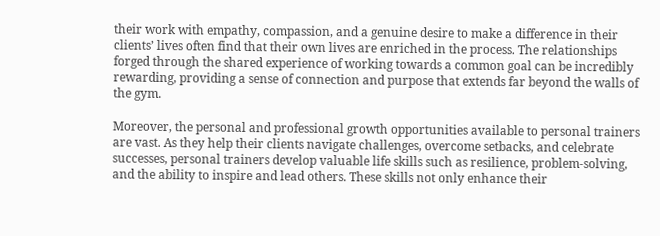their work with empathy, compassion, and a genuine desire to make a difference in their clients’ lives often find that their own lives are enriched in the process. The relationships forged through the shared experience of working towards a common goal can be incredibly rewarding, providing a sense of connection and purpose that extends far beyond the walls of the gym.

Moreover, the personal and professional growth opportunities available to personal trainers are vast. As they help their clients navigate challenges, overcome setbacks, and celebrate successes, personal trainers develop valuable life skills such as resilience, problem-solving, and the ability to inspire and lead others. These skills not only enhance their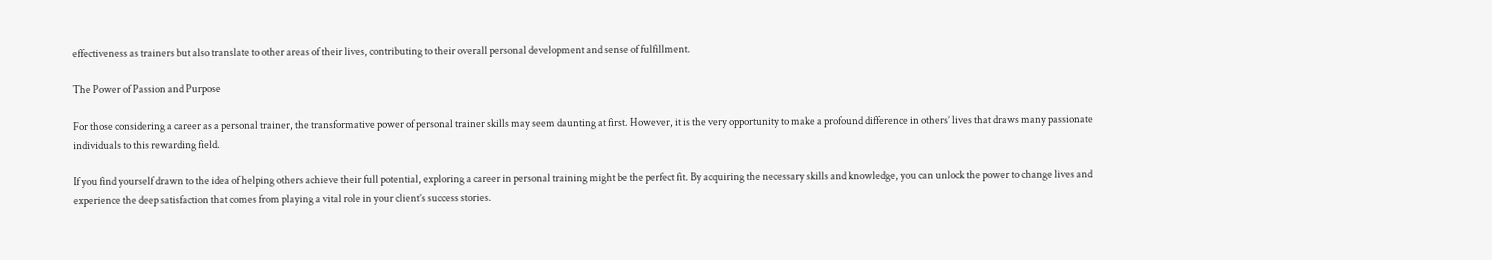effectiveness as trainers but also translate to other areas of their lives, contributing to their overall personal development and sense of fulfillment.

The Power of Passion and Purpose

For those considering a career as a personal trainer, the transformative power of personal trainer skills may seem daunting at first. However, it is the very opportunity to make a profound difference in others’ lives that draws many passionate individuals to this rewarding field.

If you find yourself drawn to the idea of helping others achieve their full potential, exploring a career in personal training might be the perfect fit. By acquiring the necessary skills and knowledge, you can unlock the power to change lives and experience the deep satisfaction that comes from playing a vital role in your client’s success stories.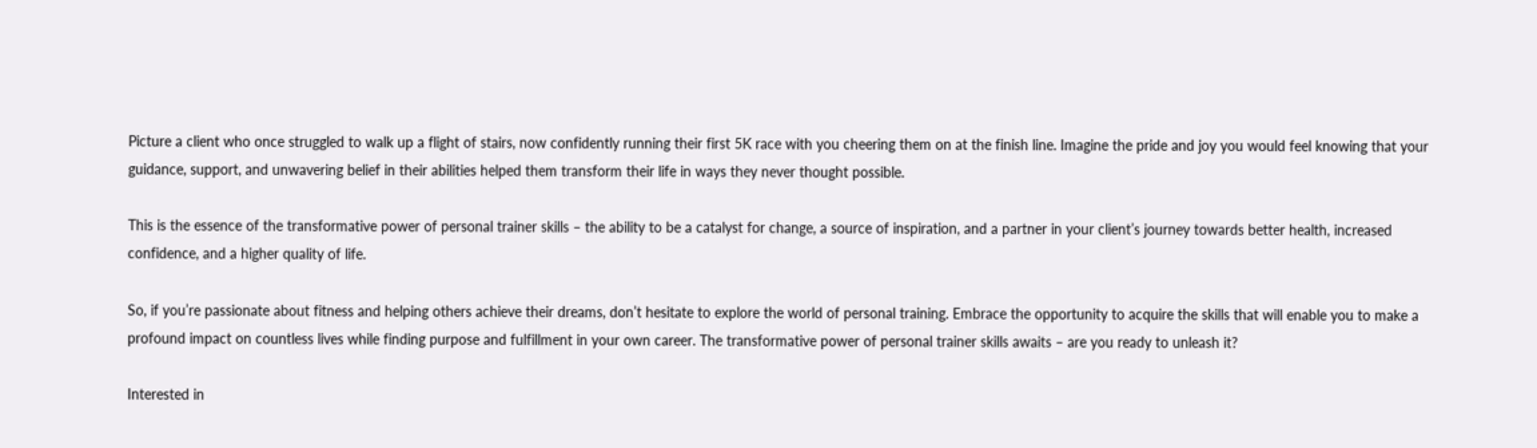Picture a client who once struggled to walk up a flight of stairs, now confidently running their first 5K race with you cheering them on at the finish line. Imagine the pride and joy you would feel knowing that your guidance, support, and unwavering belief in their abilities helped them transform their life in ways they never thought possible.

This is the essence of the transformative power of personal trainer skills – the ability to be a catalyst for change, a source of inspiration, and a partner in your client’s journey towards better health, increased confidence, and a higher quality of life.

So, if you’re passionate about fitness and helping others achieve their dreams, don’t hesitate to explore the world of personal training. Embrace the opportunity to acquire the skills that will enable you to make a profound impact on countless lives while finding purpose and fulfillment in your own career. The transformative power of personal trainer skills awaits – are you ready to unleash it?

Interested in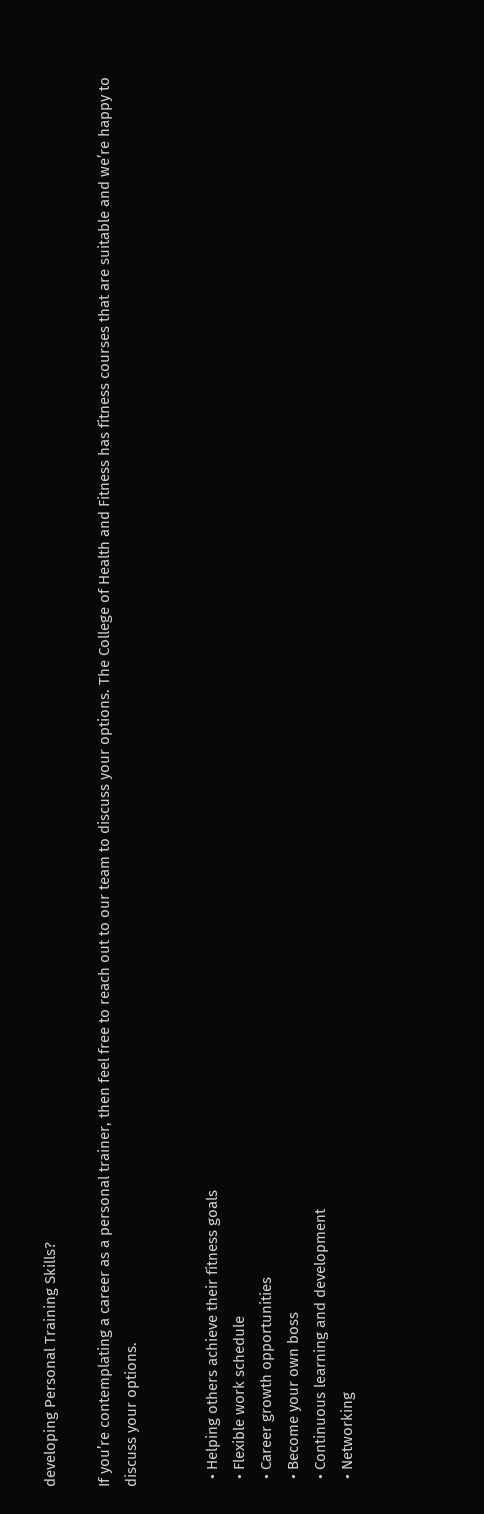developing Personal Training Skills?

If you’re contemplating a career as a personal trainer, then feel free to reach out to our team to discuss your options. The College of Health and Fitness has fitness courses that are suitable and we’re happy to discuss your options.


  • Helping others achieve their fitness goals
  • Flexible work schedule
  • Career growth opportunities
  • Become your own boss
  • Continuous learning and development
  • Networking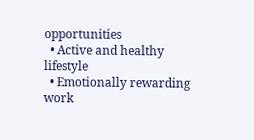opportunities
  • Active and healthy lifestyle
  • Emotionally rewarding work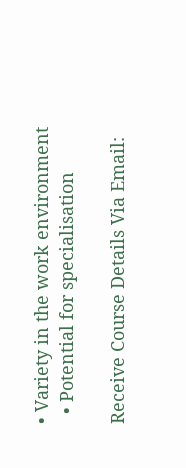• Variety in the work environment
  • Potential for specialisation

Receive Course Details Via Email: